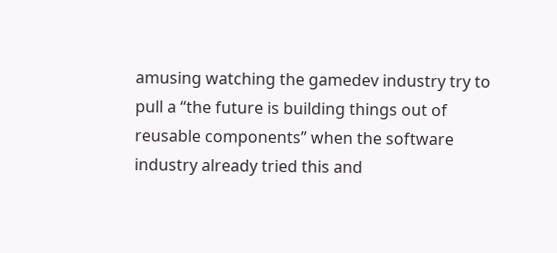amusing watching the gamedev industry try to pull a “the future is building things out of reusable components” when the software industry already tried this and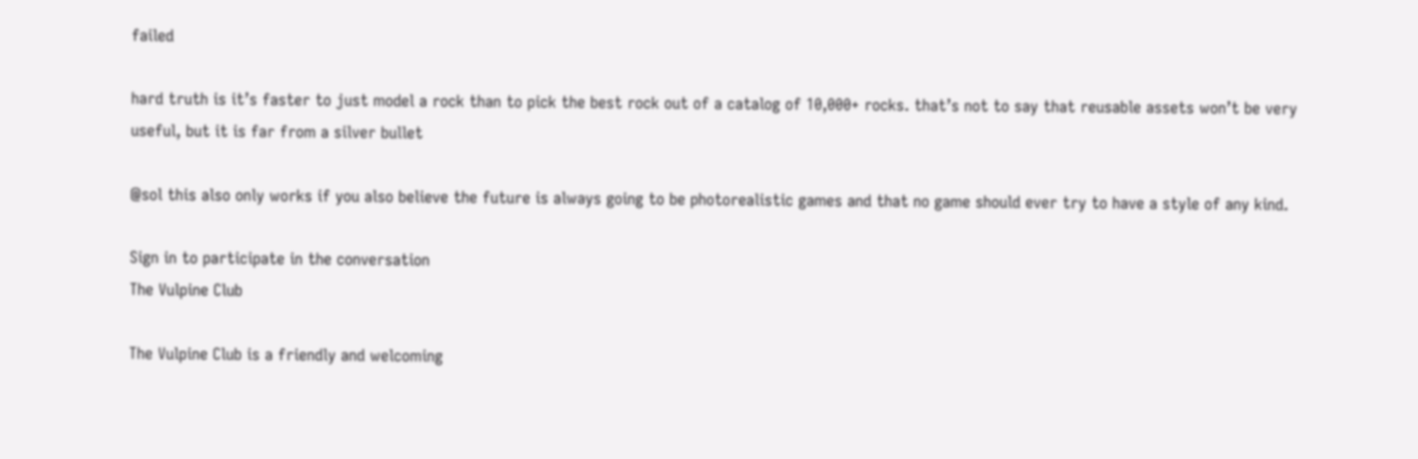failed

hard truth is it’s faster to just model a rock than to pick the best rock out of a catalog of 10,000+ rocks. that’s not to say that reusable assets won’t be very useful, but it is far from a silver bullet

@sol this also only works if you also believe the future is always going to be photorealistic games and that no game should ever try to have a style of any kind.

Sign in to participate in the conversation
The Vulpine Club

The Vulpine Club is a friendly and welcoming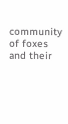community of foxes and their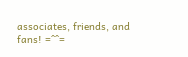associates, friends, and fans! =^^=